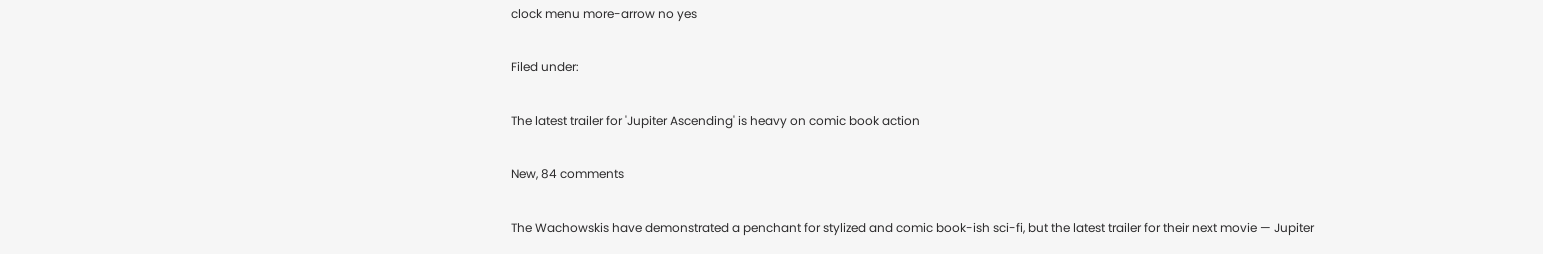clock menu more-arrow no yes

Filed under:

The latest trailer for 'Jupiter Ascending' is heavy on comic book action

New, 84 comments

The Wachowskis have demonstrated a penchant for stylized and comic book-ish sci-fi, but the latest trailer for their next movie — Jupiter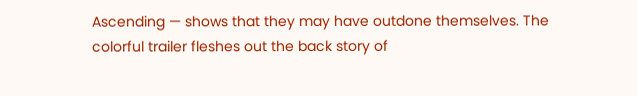Ascending — shows that they may have outdone themselves. The colorful trailer fleshes out the back story of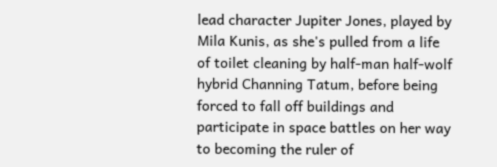lead character Jupiter Jones, played by Mila Kunis, as she's pulled from a life of toilet cleaning by half-man half-wolf hybrid Channing Tatum, before being forced to fall off buildings and participate in space battles on her way to becoming the ruler of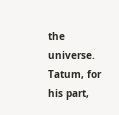the universe. Tatum, for his part,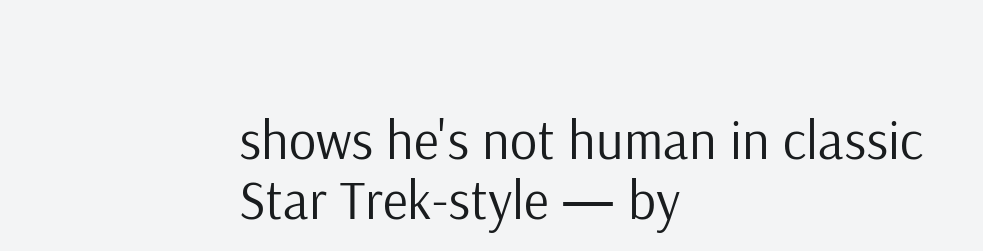shows he's not human in classic Star Trek-style — by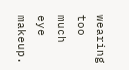wearing too much eye makeup.